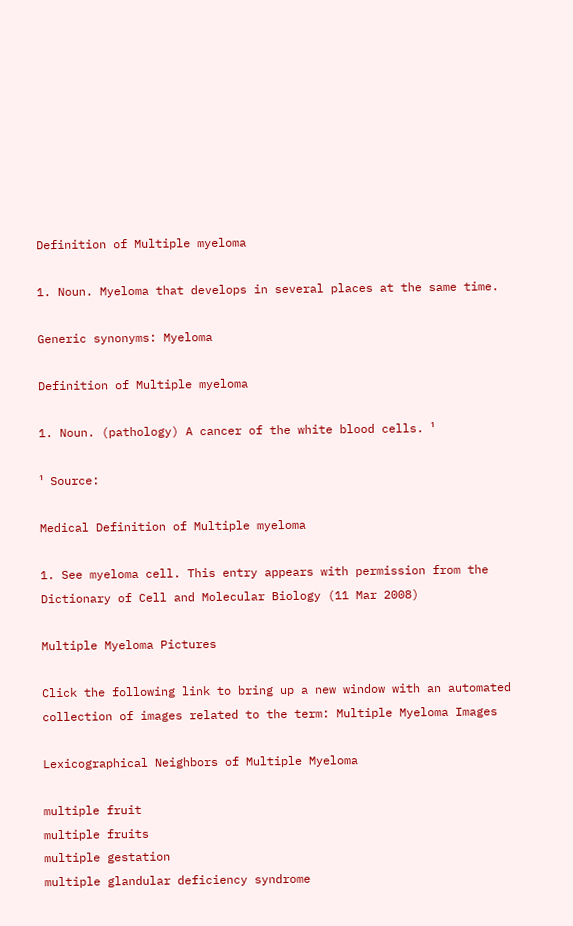Definition of Multiple myeloma

1. Noun. Myeloma that develops in several places at the same time.

Generic synonyms: Myeloma

Definition of Multiple myeloma

1. Noun. (pathology) A cancer of the white blood cells. ¹

¹ Source:

Medical Definition of Multiple myeloma

1. See myeloma cell. This entry appears with permission from the Dictionary of Cell and Molecular Biology (11 Mar 2008)

Multiple Myeloma Pictures

Click the following link to bring up a new window with an automated collection of images related to the term: Multiple Myeloma Images

Lexicographical Neighbors of Multiple Myeloma

multiple fruit
multiple fruits
multiple gestation
multiple glandular deficiency syndrome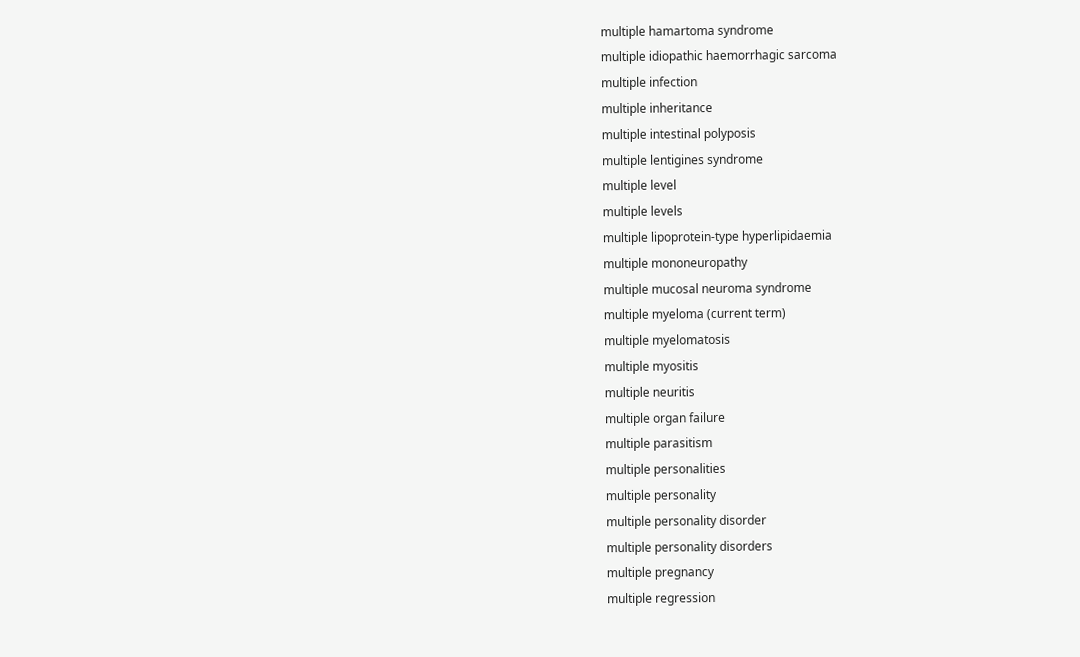multiple hamartoma syndrome
multiple idiopathic haemorrhagic sarcoma
multiple infection
multiple inheritance
multiple intestinal polyposis
multiple lentigines syndrome
multiple level
multiple levels
multiple lipoprotein-type hyperlipidaemia
multiple mononeuropathy
multiple mucosal neuroma syndrome
multiple myeloma (current term)
multiple myelomatosis
multiple myositis
multiple neuritis
multiple organ failure
multiple parasitism
multiple personalities
multiple personality
multiple personality disorder
multiple personality disorders
multiple pregnancy
multiple regression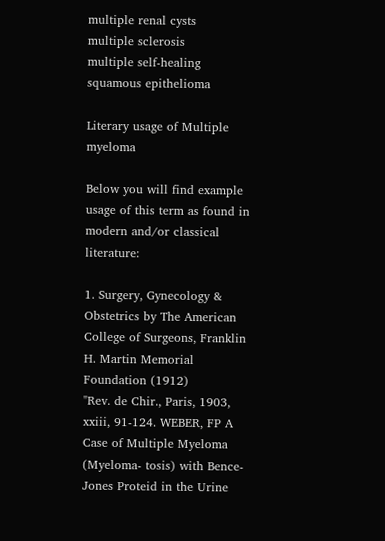multiple renal cysts
multiple sclerosis
multiple self-healing squamous epithelioma

Literary usage of Multiple myeloma

Below you will find example usage of this term as found in modern and/or classical literature:

1. Surgery, Gynecology & Obstetrics by The American College of Surgeons, Franklin H. Martin Memorial Foundation (1912)
"Rev. de Chir., Paris, 1903, xxiii, 91-124. WEBER, FP A Case of Multiple Myeloma (Myeloma- tosis) with Bence-Jones Proteid in the Urine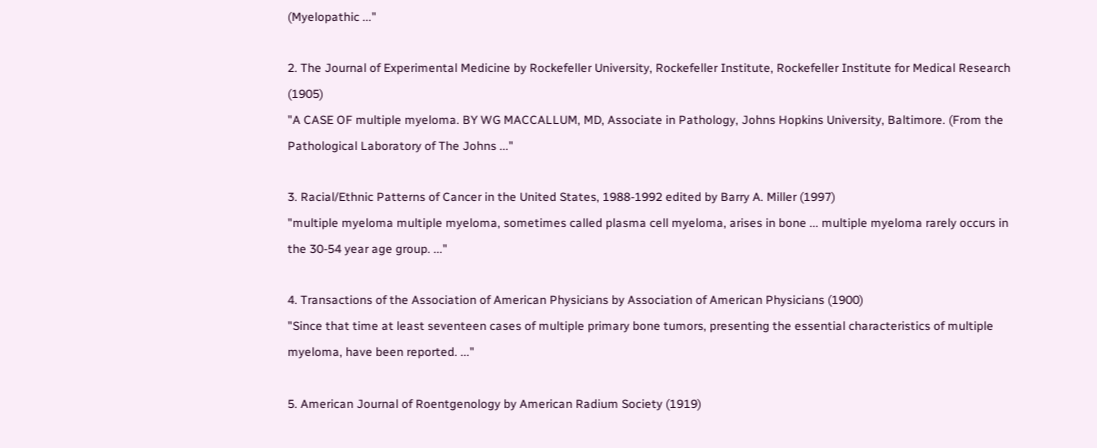(Myelopathic ..."

2. The Journal of Experimental Medicine by Rockefeller University, Rockefeller Institute, Rockefeller Institute for Medical Research (1905)
"A CASE OF multiple myeloma. BY WG MACCALLUM, MD, Associate in Pathology, Johns Hopkins University, Baltimore. (From the Pathological Laboratory of The Johns ..."

3. Racial/Ethnic Patterns of Cancer in the United States, 1988-1992 edited by Barry A. Miller (1997)
"multiple myeloma multiple myeloma, sometimes called plasma cell myeloma, arises in bone ... multiple myeloma rarely occurs in the 30-54 year age group. ..."

4. Transactions of the Association of American Physicians by Association of American Physicians (1900)
"Since that time at least seventeen cases of multiple primary bone tumors, presenting the essential characteristics of multiple myeloma, have been reported. ..."

5. American Journal of Roentgenology by American Radium Society (1919)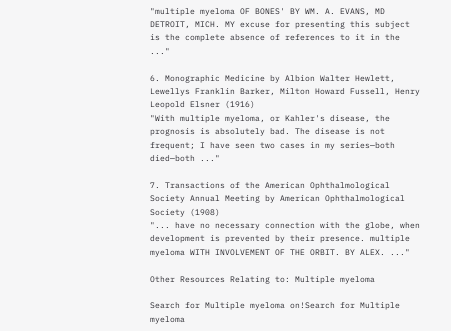"multiple myeloma OF BONES' BY WM. A. EVANS, MD DETROIT, MICH. MY excuse for presenting this subject is the complete absence of references to it in the ..."

6. Monographic Medicine by Albion Walter Hewlett, Lewellys Franklin Barker, Milton Howard Fussell, Henry Leopold Elsner (1916)
"With multiple myeloma, or Kahler's disease, the prognosis is absolutely bad. The disease is not frequent; I have seen two cases in my series—both died—both ..."

7. Transactions of the American Ophthalmological Society Annual Meeting by American Ophthalmological Society (1908)
"... have no necessary connection with the globe, when development is prevented by their presence. multiple myeloma WITH INVOLVEMENT OF THE ORBIT. BY ALEX. ..."

Other Resources Relating to: Multiple myeloma

Search for Multiple myeloma on!Search for Multiple myeloma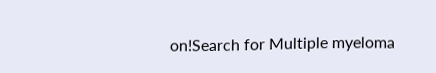on!Search for Multiple myeloma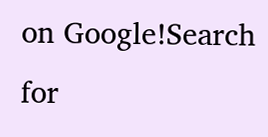on Google!Search for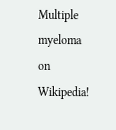Multiple myeloma on Wikipedia!